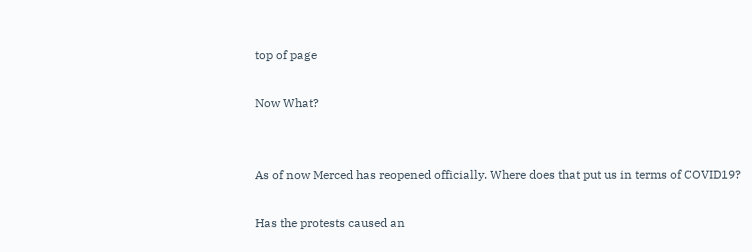top of page

Now What?


As of now Merced has reopened officially. Where does that put us in terms of COVID19?

Has the protests caused an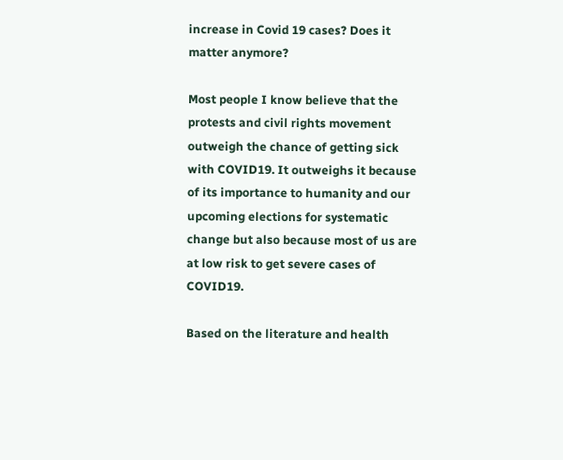increase in Covid 19 cases? Does it matter anymore?

Most people I know believe that the protests and civil rights movement outweigh the chance of getting sick with COVID19. It outweighs it because of its importance to humanity and our upcoming elections for systematic change but also because most of us are at low risk to get severe cases of COVID19.

Based on the literature and health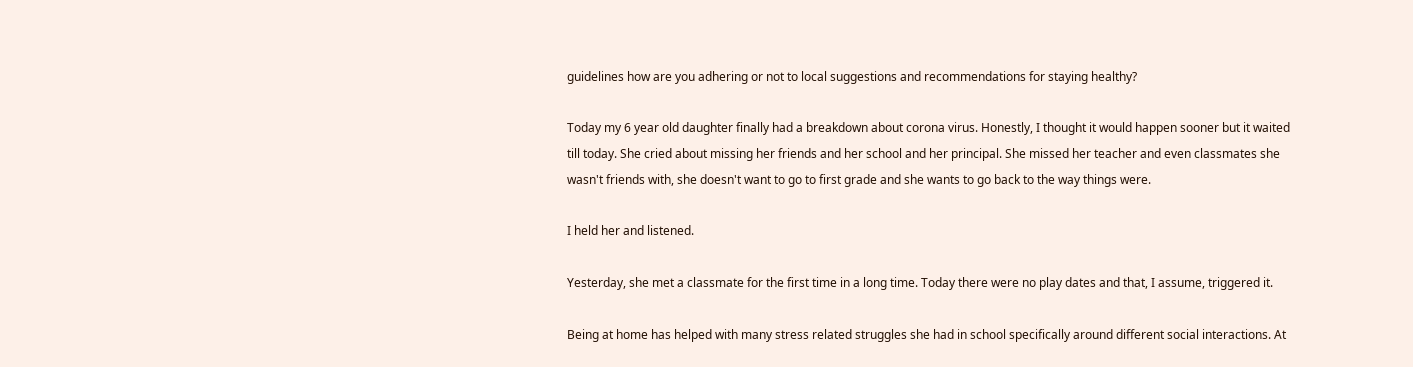guidelines how are you adhering or not to local suggestions and recommendations for staying healthy?

Today my 6 year old daughter finally had a breakdown about corona virus. Honestly, I thought it would happen sooner but it waited till today. She cried about missing her friends and her school and her principal. She missed her teacher and even classmates she wasn't friends with, she doesn't want to go to first grade and she wants to go back to the way things were.

I held her and listened.

Yesterday, she met a classmate for the first time in a long time. Today there were no play dates and that, I assume, triggered it.

Being at home has helped with many stress related struggles she had in school specifically around different social interactions. At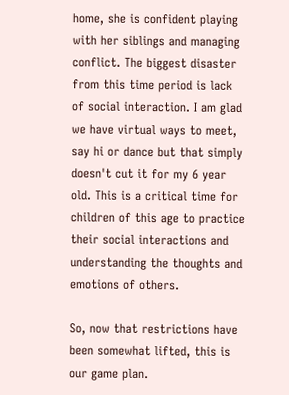home, she is confident playing with her siblings and managing conflict. The biggest disaster from this time period is lack of social interaction. I am glad we have virtual ways to meet, say hi or dance but that simply doesn't cut it for my 6 year old. This is a critical time for children of this age to practice their social interactions and understanding the thoughts and emotions of others.

So, now that restrictions have been somewhat lifted, this is our game plan.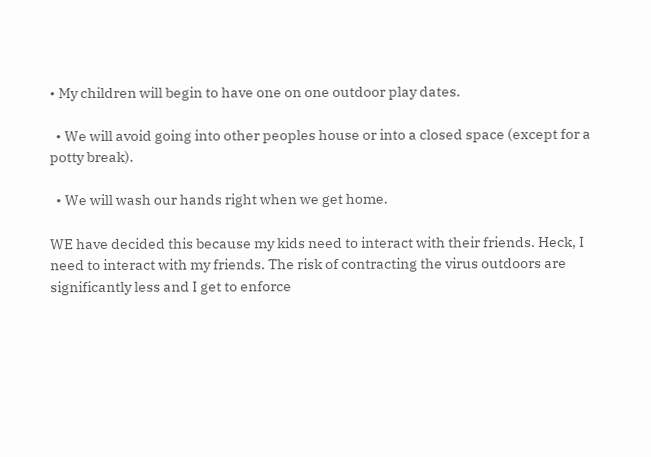• My children will begin to have one on one outdoor play dates.

  • We will avoid going into other peoples house or into a closed space (except for a potty break).

  • We will wash our hands right when we get home.

WE have decided this because my kids need to interact with their friends. Heck, I need to interact with my friends. The risk of contracting the virus outdoors are significantly less and I get to enforce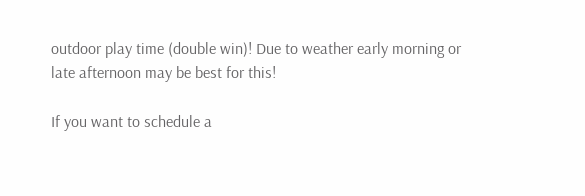outdoor play time (double win)! Due to weather early morning or late afternoon may be best for this!

If you want to schedule a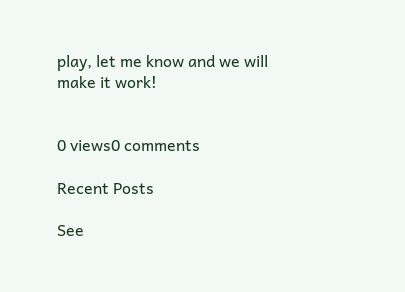play, let me know and we will make it work!


0 views0 comments

Recent Posts

See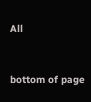All


bottom of page